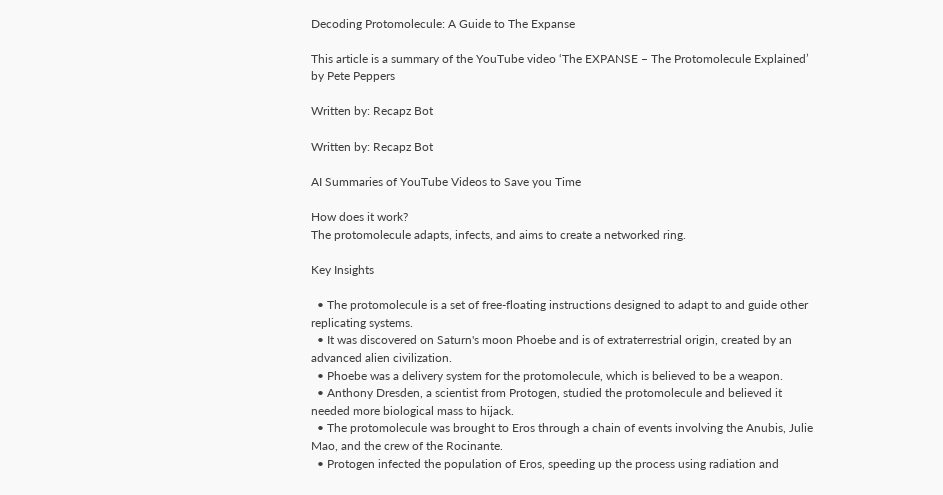Decoding Protomolecule: A Guide to The Expanse

This article is a summary of the YouTube video ‘The EXPANSE – The Protomolecule Explained’ by Pete Peppers

Written by: Recapz Bot

Written by: Recapz Bot

AI Summaries of YouTube Videos to Save you Time

How does it work?
The protomolecule adapts, infects, and aims to create a networked ring.

Key Insights

  • The protomolecule is a set of free-floating instructions designed to adapt to and guide other replicating systems.
  • It was discovered on Saturn's moon Phoebe and is of extraterrestrial origin, created by an advanced alien civilization.
  • Phoebe was a delivery system for the protomolecule, which is believed to be a weapon.
  • Anthony Dresden, a scientist from Protogen, studied the protomolecule and believed it needed more biological mass to hijack.
  • The protomolecule was brought to Eros through a chain of events involving the Anubis, Julie Mao, and the crew of the Rocinante.
  • Protogen infected the population of Eros, speeding up the process using radiation and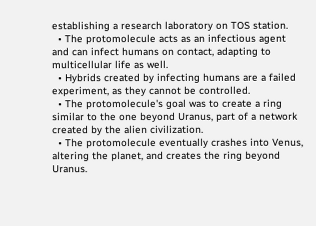establishing a research laboratory on TOS station.
  • The protomolecule acts as an infectious agent and can infect humans on contact, adapting to multicellular life as well.
  • Hybrids created by infecting humans are a failed experiment, as they cannot be controlled.
  • The protomolecule's goal was to create a ring similar to the one beyond Uranus, part of a network created by the alien civilization.
  • The protomolecule eventually crashes into Venus, altering the planet, and creates the ring beyond Uranus.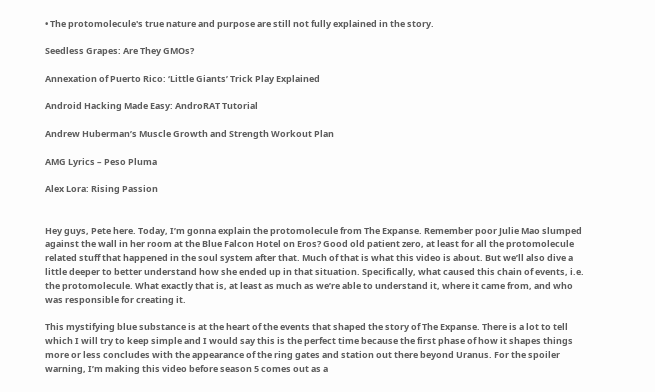• The protomolecule's true nature and purpose are still not fully explained in the story.

Seedless Grapes: Are They GMOs?

Annexation of Puerto Rico: ‘Little Giants’ Trick Play Explained

Android Hacking Made Easy: AndroRAT Tutorial

Andrew Huberman’s Muscle Growth and Strength Workout Plan

AMG Lyrics – Peso Pluma

Alex Lora: Rising Passion


Hey guys, Pete here. Today, I’m gonna explain the protomolecule from The Expanse. Remember poor Julie Mao slumped against the wall in her room at the Blue Falcon Hotel on Eros? Good old patient zero, at least for all the protomolecule related stuff that happened in the soul system after that. Much of that is what this video is about. But we’ll also dive a little deeper to better understand how she ended up in that situation. Specifically, what caused this chain of events, i.e. the protomolecule. What exactly that is, at least as much as we’re able to understand it, where it came from, and who was responsible for creating it.

This mystifying blue substance is at the heart of the events that shaped the story of The Expanse. There is a lot to tell which I will try to keep simple and I would say this is the perfect time because the first phase of how it shapes things more or less concludes with the appearance of the ring gates and station out there beyond Uranus. For the spoiler warning, I’m making this video before season 5 comes out as a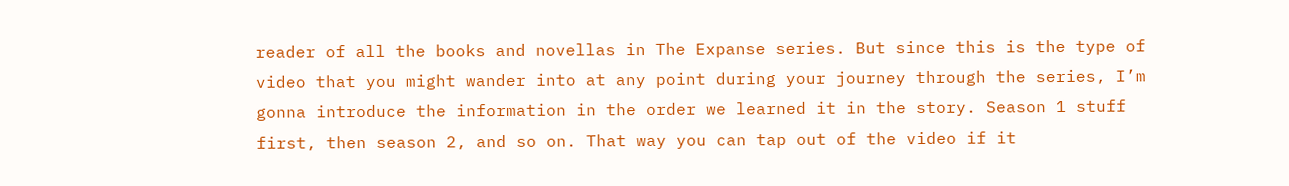reader of all the books and novellas in The Expanse series. But since this is the type of video that you might wander into at any point during your journey through the series, I’m gonna introduce the information in the order we learned it in the story. Season 1 stuff first, then season 2, and so on. That way you can tap out of the video if it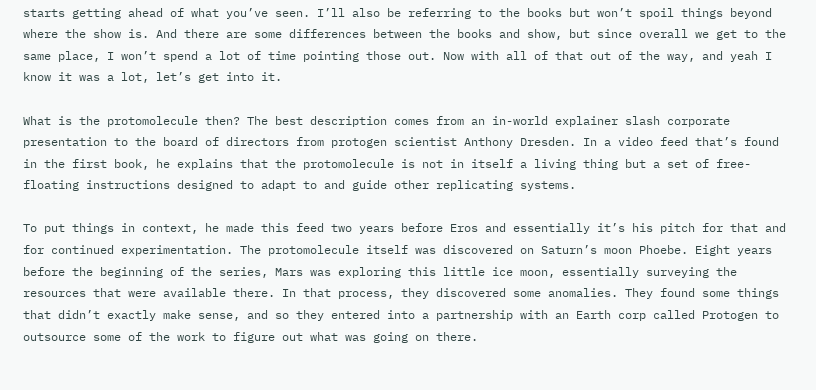starts getting ahead of what you’ve seen. I’ll also be referring to the books but won’t spoil things beyond where the show is. And there are some differences between the books and show, but since overall we get to the same place, I won’t spend a lot of time pointing those out. Now with all of that out of the way, and yeah I know it was a lot, let’s get into it.

What is the protomolecule then? The best description comes from an in-world explainer slash corporate presentation to the board of directors from protogen scientist Anthony Dresden. In a video feed that’s found in the first book, he explains that the protomolecule is not in itself a living thing but a set of free-floating instructions designed to adapt to and guide other replicating systems.

To put things in context, he made this feed two years before Eros and essentially it’s his pitch for that and for continued experimentation. The protomolecule itself was discovered on Saturn’s moon Phoebe. Eight years before the beginning of the series, Mars was exploring this little ice moon, essentially surveying the resources that were available there. In that process, they discovered some anomalies. They found some things that didn’t exactly make sense, and so they entered into a partnership with an Earth corp called Protogen to outsource some of the work to figure out what was going on there.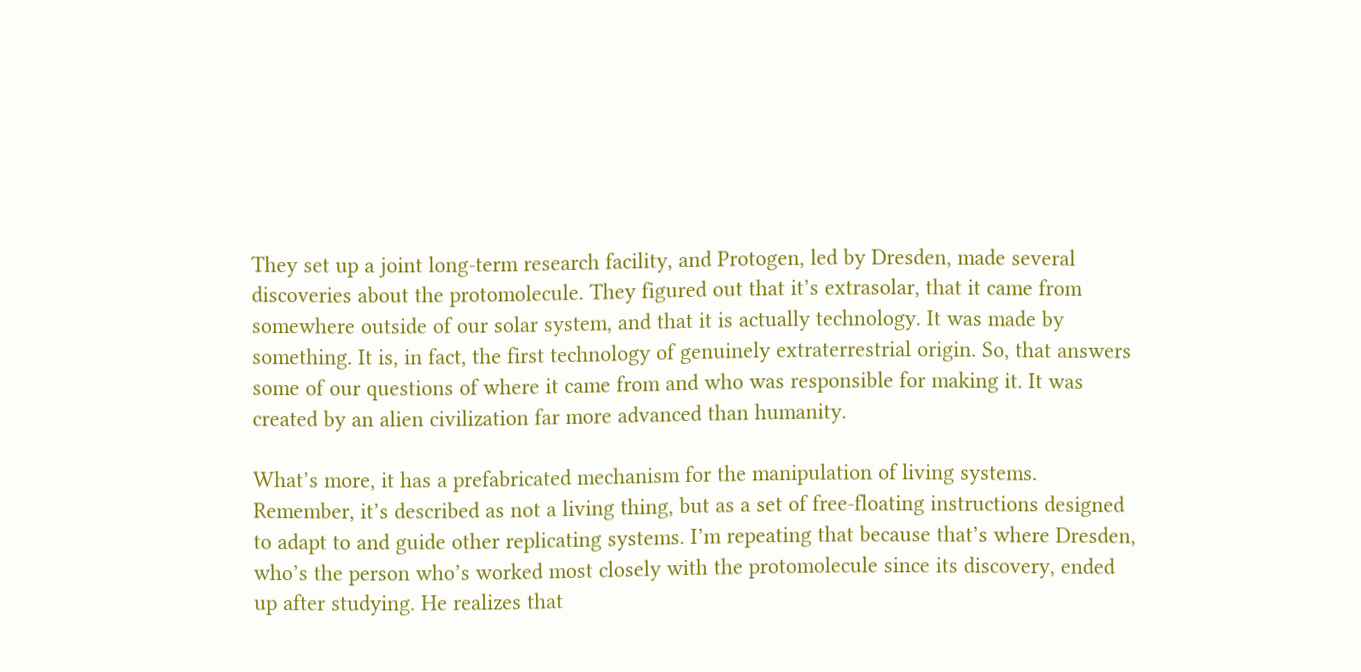They set up a joint long-term research facility, and Protogen, led by Dresden, made several discoveries about the protomolecule. They figured out that it’s extrasolar, that it came from somewhere outside of our solar system, and that it is actually technology. It was made by something. It is, in fact, the first technology of genuinely extraterrestrial origin. So, that answers some of our questions of where it came from and who was responsible for making it. It was created by an alien civilization far more advanced than humanity.

What’s more, it has a prefabricated mechanism for the manipulation of living systems. Remember, it’s described as not a living thing, but as a set of free-floating instructions designed to adapt to and guide other replicating systems. I’m repeating that because that’s where Dresden, who’s the person who’s worked most closely with the protomolecule since its discovery, ended up after studying. He realizes that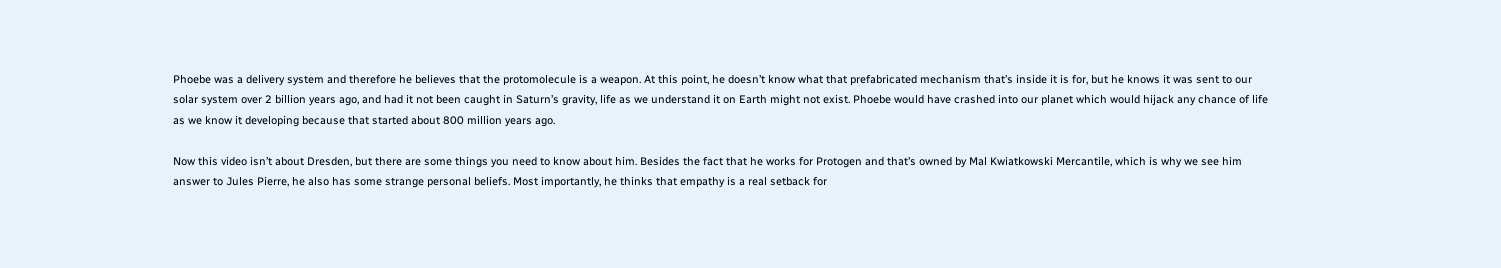Phoebe was a delivery system and therefore he believes that the protomolecule is a weapon. At this point, he doesn’t know what that prefabricated mechanism that’s inside it is for, but he knows it was sent to our solar system over 2 billion years ago, and had it not been caught in Saturn’s gravity, life as we understand it on Earth might not exist. Phoebe would have crashed into our planet which would hijack any chance of life as we know it developing because that started about 800 million years ago.

Now this video isn’t about Dresden, but there are some things you need to know about him. Besides the fact that he works for Protogen and that’s owned by Mal Kwiatkowski Mercantile, which is why we see him answer to Jules Pierre, he also has some strange personal beliefs. Most importantly, he thinks that empathy is a real setback for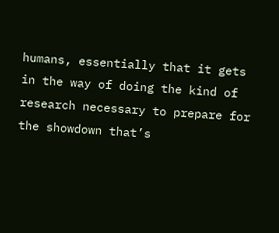humans, essentially that it gets in the way of doing the kind of research necessary to prepare for the showdown that’s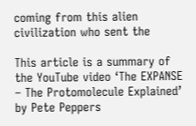coming from this alien civilization who sent the

This article is a summary of the YouTube video ‘The EXPANSE – The Protomolecule Explained’ by Pete Peppers